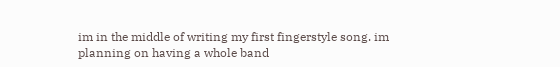im in the middle of writing my first fingerstyle song. im planning on having a whole band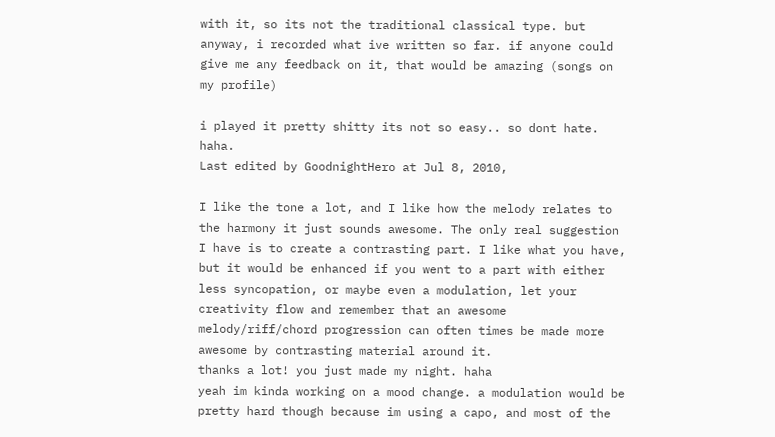with it, so its not the traditional classical type. but anyway, i recorded what ive written so far. if anyone could give me any feedback on it, that would be amazing (songs on my profile)

i played it pretty shitty its not so easy.. so dont hate. haha.
Last edited by GoodnightHero at Jul 8, 2010,

I like the tone a lot, and I like how the melody relates to the harmony it just sounds awesome. The only real suggestion I have is to create a contrasting part. I like what you have, but it would be enhanced if you went to a part with either less syncopation, or maybe even a modulation, let your creativity flow and remember that an awesome melody/riff/chord progression can often times be made more awesome by contrasting material around it.
thanks a lot! you just made my night. haha
yeah im kinda working on a mood change. a modulation would be pretty hard though because im using a capo, and most of the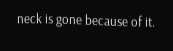neck is gone because of it.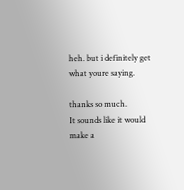heh. but i definitely get what youre saying.

thanks so much.
It sounds like it would make a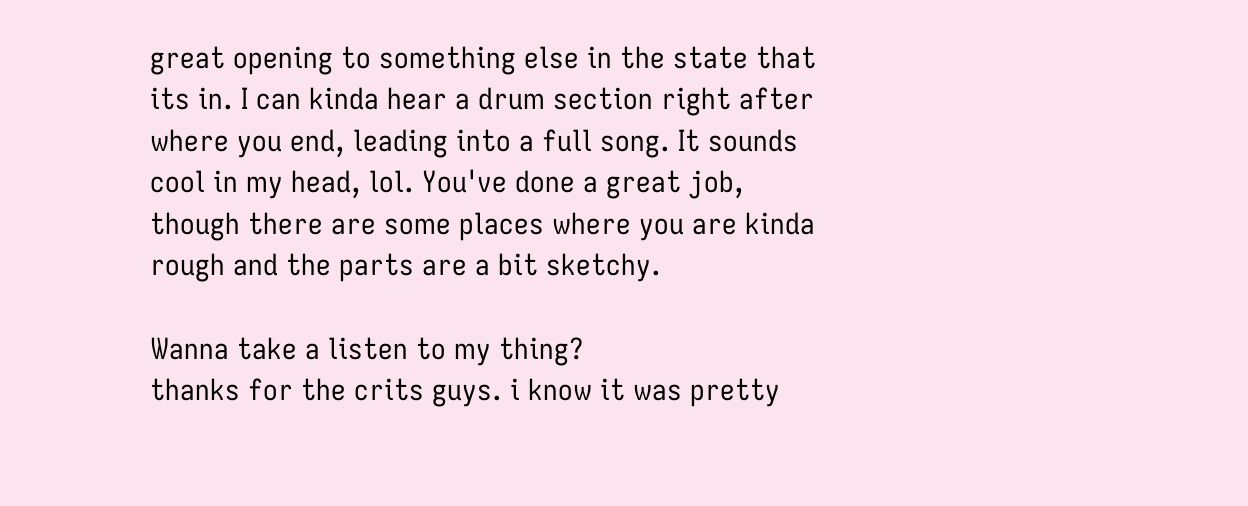great opening to something else in the state that its in. I can kinda hear a drum section right after where you end, leading into a full song. It sounds cool in my head, lol. You've done a great job, though there are some places where you are kinda rough and the parts are a bit sketchy.

Wanna take a listen to my thing?
thanks for the crits guys. i know it was pretty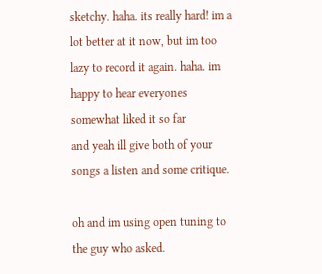sketchy. haha. its really hard! im a lot better at it now, but im too lazy to record it again. haha. im happy to hear everyones somewhat liked it so far
and yeah ill give both of your songs a listen and some critique.

oh and im using open tuning to the guy who asked.